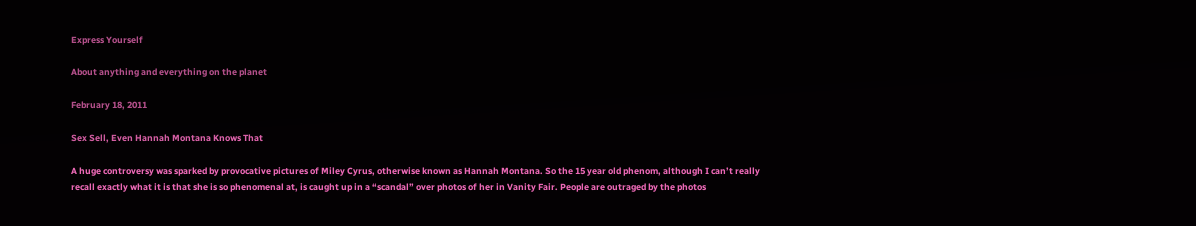Express Yourself

About anything and everything on the planet

February 18, 2011

Sex Sell, Even Hannah Montana Knows That

A huge controversy was sparked by provocative pictures of Miley Cyrus, otherwise known as Hannah Montana. So the 15 year old phenom, although I can’t really recall exactly what it is that she is so phenomenal at, is caught up in a “scandal” over photos of her in Vanity Fair. People are outraged by the photos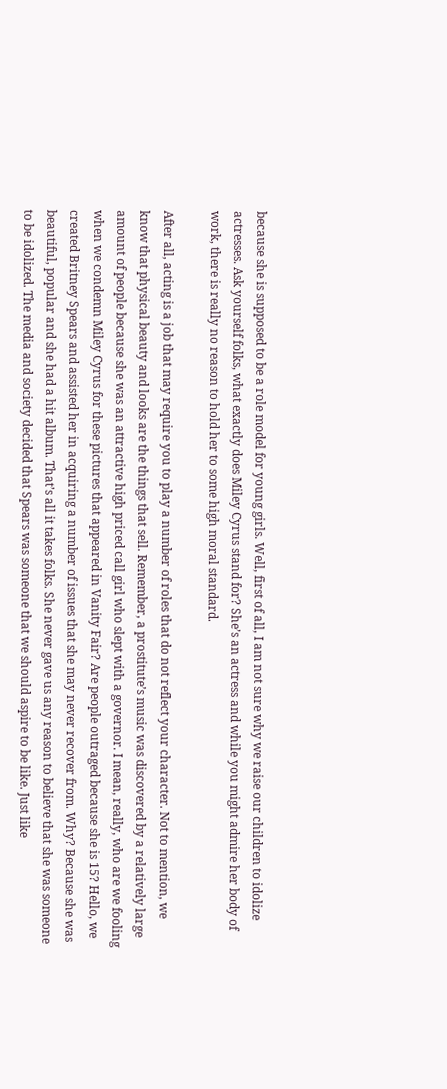because she is supposed to be a role model for young girls. Well, first of all, I am not sure why we raise our children to idolize actresses. Ask yourself folks, what exactly does Miley Cyrus stand for? She’s an actress and while you might admire her body of work, there is really no reason to hold her to some high moral standard.

After all, acting is a job that may require you to play a number of roles that do not reflect your character. Not to mention, we know that physical beauty and looks are the things that sell. Remember, a prostitute’s music was discovered by a relatively large amount of people because she was an attractive high priced call girl who slept with a governor. I mean, really, who are we fooling when we condemn Miley Cyrus for these pictures that appeared in Vanity Fair? Are people outraged because she is 15? Hello, we created Britney Spears and assisted her in acquiring a number of issues that she may never recover from. Why? Because she was beautiful, popular and she had a hit album. That’s all it takes folks. She never gave us any reason to believe that she was someone to be idolized. The media and society decided that Spears was someone that we should aspire to be like. Just like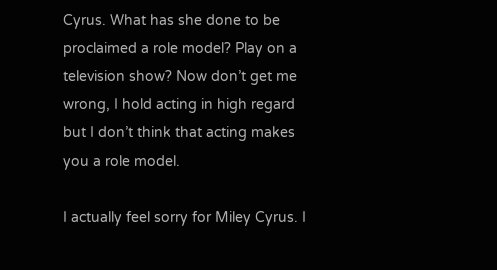Cyrus. What has she done to be proclaimed a role model? Play on a television show? Now don’t get me wrong, I hold acting in high regard but I don’t think that acting makes you a role model.

I actually feel sorry for Miley Cyrus. I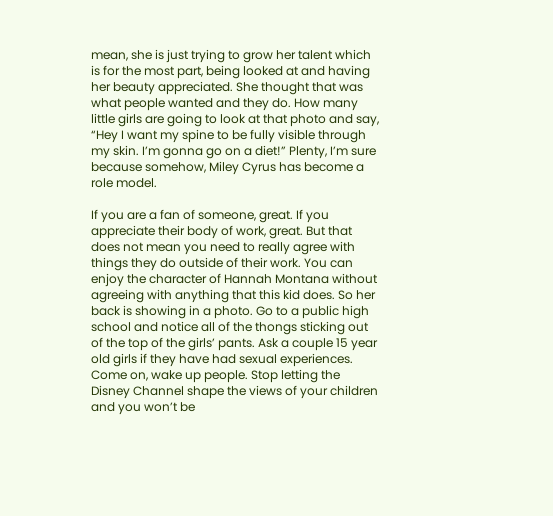mean, she is just trying to grow her talent which is for the most part, being looked at and having her beauty appreciated. She thought that was what people wanted and they do. How many little girls are going to look at that photo and say, “Hey I want my spine to be fully visible through my skin. I’m gonna go on a diet!” Plenty, I’m sure because somehow, Miley Cyrus has become a role model.

If you are a fan of someone, great. If you appreciate their body of work, great. But that does not mean you need to really agree with things they do outside of their work. You can enjoy the character of Hannah Montana without agreeing with anything that this kid does. So her back is showing in a photo. Go to a public high school and notice all of the thongs sticking out of the top of the girls’ pants. Ask a couple 15 year old girls if they have had sexual experiences. Come on, wake up people. Stop letting the Disney Channel shape the views of your children and you won’t be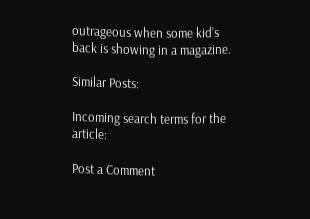outrageous when some kid’s back is showing in a magazine.

Similar Posts:

Incoming search terms for the article:

Post a Comment